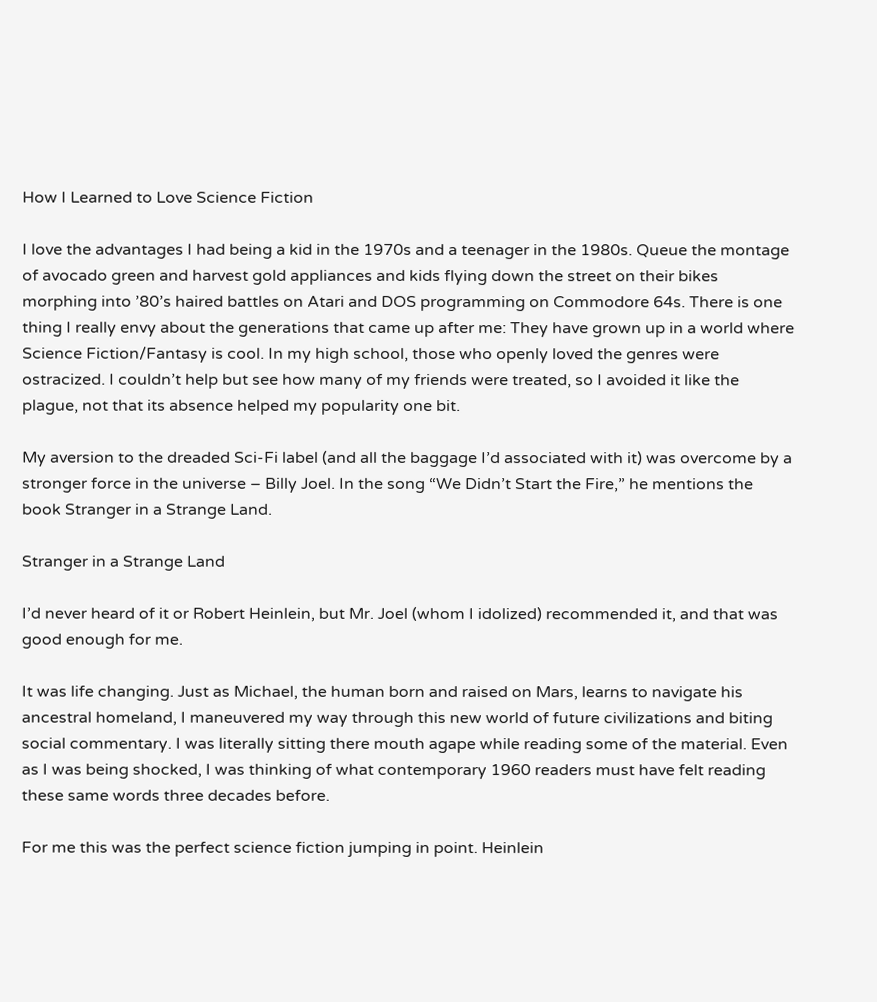How I Learned to Love Science Fiction

I love the advantages I had being a kid in the 1970s and a teenager in the 1980s. Queue the montage of avocado green and harvest gold appliances and kids flying down the street on their bikes morphing into ’80’s haired battles on Atari and DOS programming on Commodore 64s. There is one thing I really envy about the generations that came up after me: They have grown up in a world where Science Fiction/Fantasy is cool. In my high school, those who openly loved the genres were ostracized. I couldn’t help but see how many of my friends were treated, so I avoided it like the plague, not that its absence helped my popularity one bit.

My aversion to the dreaded Sci-Fi label (and all the baggage I’d associated with it) was overcome by a stronger force in the universe – Billy Joel. In the song “We Didn’t Start the Fire,” he mentions the book Stranger in a Strange Land.

Stranger in a Strange Land

I’d never heard of it or Robert Heinlein, but Mr. Joel (whom I idolized) recommended it, and that was good enough for me.

It was life changing. Just as Michael, the human born and raised on Mars, learns to navigate his ancestral homeland, I maneuvered my way through this new world of future civilizations and biting social commentary. I was literally sitting there mouth agape while reading some of the material. Even as I was being shocked, I was thinking of what contemporary 1960 readers must have felt reading these same words three decades before.

For me this was the perfect science fiction jumping in point. Heinlein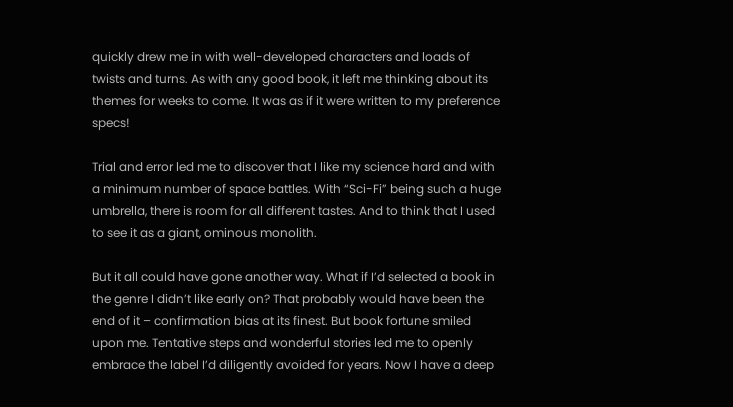quickly drew me in with well-developed characters and loads of twists and turns. As with any good book, it left me thinking about its themes for weeks to come. It was as if it were written to my preference specs!

Trial and error led me to discover that I like my science hard and with a minimum number of space battles. With “Sci-Fi” being such a huge umbrella, there is room for all different tastes. And to think that I used to see it as a giant, ominous monolith.

But it all could have gone another way. What if I’d selected a book in the genre I didn’t like early on? That probably would have been the end of it – confirmation bias at its finest. But book fortune smiled upon me. Tentative steps and wonderful stories led me to openly embrace the label I’d diligently avoided for years. Now I have a deep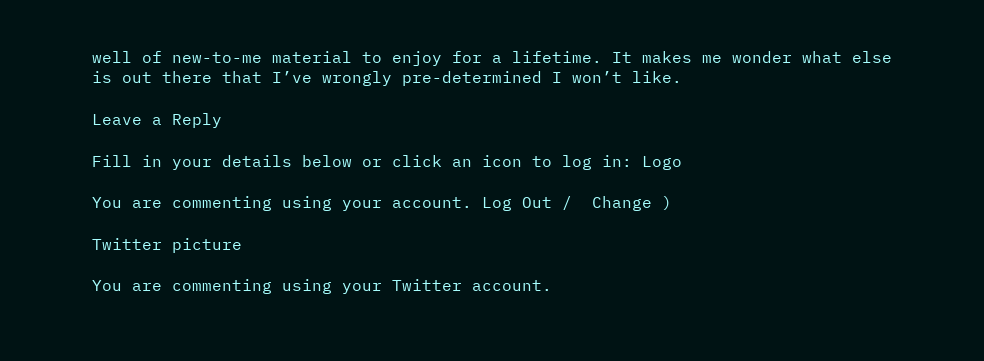well of new-to-me material to enjoy for a lifetime. It makes me wonder what else is out there that I’ve wrongly pre-determined I won’t like.

Leave a Reply

Fill in your details below or click an icon to log in: Logo

You are commenting using your account. Log Out /  Change )

Twitter picture

You are commenting using your Twitter account.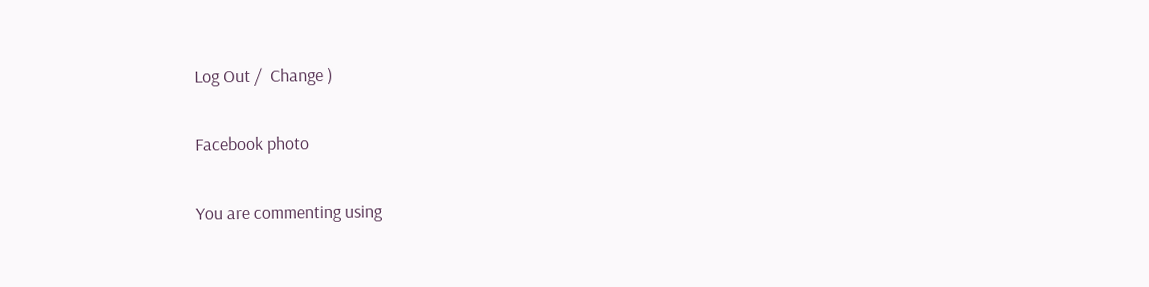Log Out /  Change )

Facebook photo

You are commenting using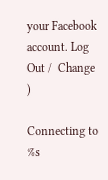your Facebook account. Log Out /  Change )

Connecting to %s